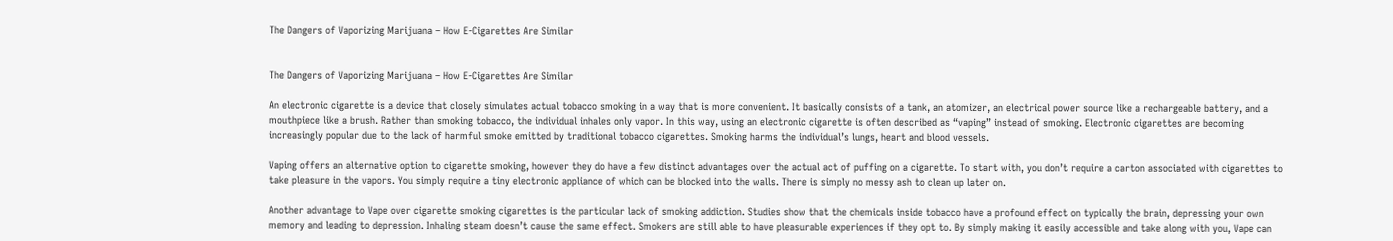The Dangers of Vaporizing Marijuana – How E-Cigarettes Are Similar


The Dangers of Vaporizing Marijuana – How E-Cigarettes Are Similar

An electronic cigarette is a device that closely simulates actual tobacco smoking in a way that is more convenient. It basically consists of a tank, an atomizer, an electrical power source like a rechargeable battery, and a mouthpiece like a brush. Rather than smoking tobacco, the individual inhales only vapor. In this way, using an electronic cigarette is often described as “vaping” instead of smoking. Electronic cigarettes are becoming increasingly popular due to the lack of harmful smoke emitted by traditional tobacco cigarettes. Smoking harms the individual’s lungs, heart and blood vessels.

Vaping offers an alternative option to cigarette smoking, however they do have a few distinct advantages over the actual act of puffing on a cigarette. To start with, you don’t require a carton associated with cigarettes to take pleasure in the vapors. You simply require a tiny electronic appliance of which can be blocked into the walls. There is simply no messy ash to clean up later on.

Another advantage to Vape over cigarette smoking cigarettes is the particular lack of smoking addiction. Studies show that the chemicals inside tobacco have a profound effect on typically the brain, depressing your own memory and leading to depression. Inhaling steam doesn’t cause the same effect. Smokers are still able to have pleasurable experiences if they opt to. By simply making it easily accessible and take along with you, Vape can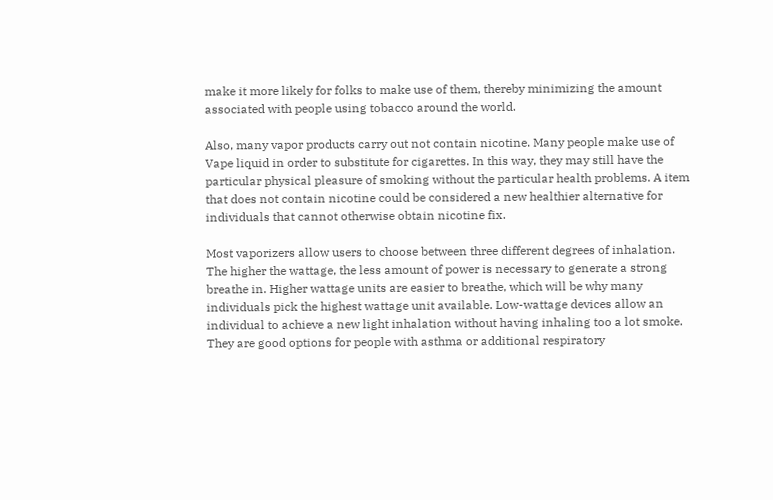make it more likely for folks to make use of them, thereby minimizing the amount associated with people using tobacco around the world.

Also, many vapor products carry out not contain nicotine. Many people make use of Vape liquid in order to substitute for cigarettes. In this way, they may still have the particular physical pleasure of smoking without the particular health problems. A item that does not contain nicotine could be considered a new healthier alternative for individuals that cannot otherwise obtain nicotine fix.

Most vaporizers allow users to choose between three different degrees of inhalation. The higher the wattage, the less amount of power is necessary to generate a strong breathe in. Higher wattage units are easier to breathe, which will be why many individuals pick the highest wattage unit available. Low-wattage devices allow an individual to achieve a new light inhalation without having inhaling too a lot smoke. They are good options for people with asthma or additional respiratory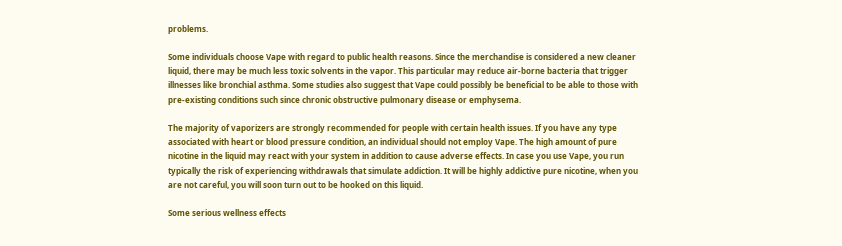problems.

Some individuals choose Vape with regard to public health reasons. Since the merchandise is considered a new cleaner liquid, there may be much less toxic solvents in the vapor. This particular may reduce air-borne bacteria that trigger illnesses like bronchial asthma. Some studies also suggest that Vape could possibly be beneficial to be able to those with pre-existing conditions such since chronic obstructive pulmonary disease or emphysema.

The majority of vaporizers are strongly recommended for people with certain health issues. If you have any type associated with heart or blood pressure condition, an individual should not employ Vape. The high amount of pure nicotine in the liquid may react with your system in addition to cause adverse effects. In case you use Vape, you run typically the risk of experiencing withdrawals that simulate addiction. It will be highly addictive pure nicotine, when you are not careful, you will soon turn out to be hooked on this liquid.

Some serious wellness effects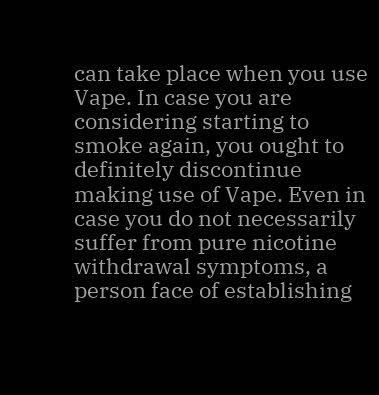can take place when you use Vape. In case you are considering starting to smoke again, you ought to definitely discontinue making use of Vape. Even in case you do not necessarily suffer from pure nicotine withdrawal symptoms, a person face of establishing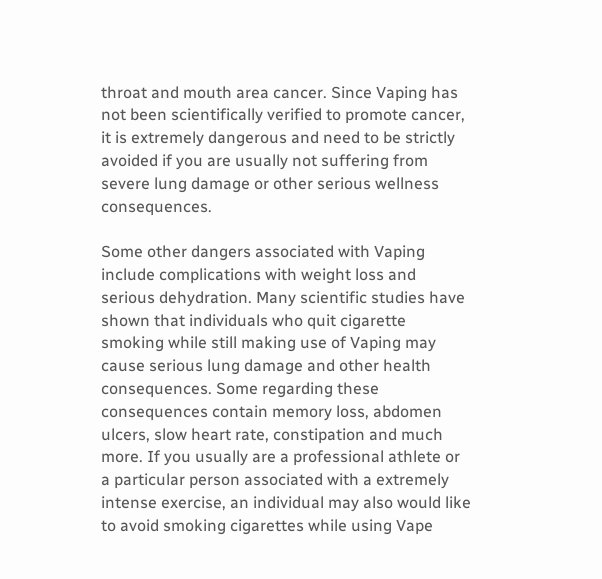throat and mouth area cancer. Since Vaping has not been scientifically verified to promote cancer, it is extremely dangerous and need to be strictly avoided if you are usually not suffering from severe lung damage or other serious wellness consequences.

Some other dangers associated with Vaping include complications with weight loss and serious dehydration. Many scientific studies have shown that individuals who quit cigarette smoking while still making use of Vaping may cause serious lung damage and other health consequences. Some regarding these consequences contain memory loss, abdomen ulcers, slow heart rate, constipation and much more. If you usually are a professional athlete or a particular person associated with a extremely intense exercise, an individual may also would like to avoid smoking cigarettes while using Vape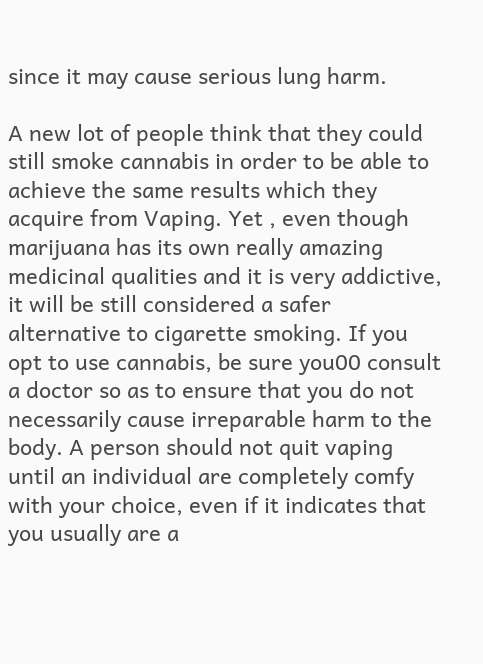since it may cause serious lung harm.

A new lot of people think that they could still smoke cannabis in order to be able to achieve the same results which they acquire from Vaping. Yet , even though marijuana has its own really amazing medicinal qualities and it is very addictive, it will be still considered a safer alternative to cigarette smoking. If you opt to use cannabis, be sure you00 consult a doctor so as to ensure that you do not necessarily cause irreparable harm to the body. A person should not quit vaping until an individual are completely comfy with your choice, even if it indicates that you usually are a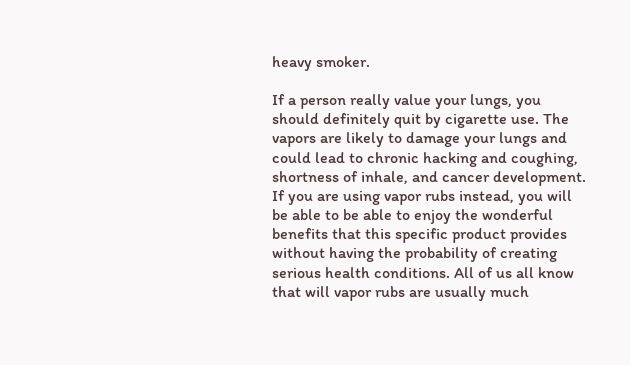heavy smoker.

If a person really value your lungs, you should definitely quit by cigarette use. The vapors are likely to damage your lungs and could lead to chronic hacking and coughing, shortness of inhale, and cancer development. If you are using vapor rubs instead, you will be able to be able to enjoy the wonderful benefits that this specific product provides without having the probability of creating serious health conditions. All of us all know that will vapor rubs are usually much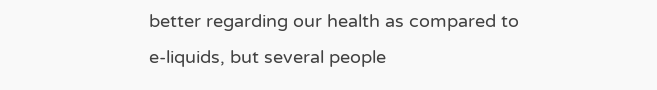better regarding our health as compared to e-liquids, but several people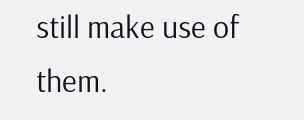still make use of them.